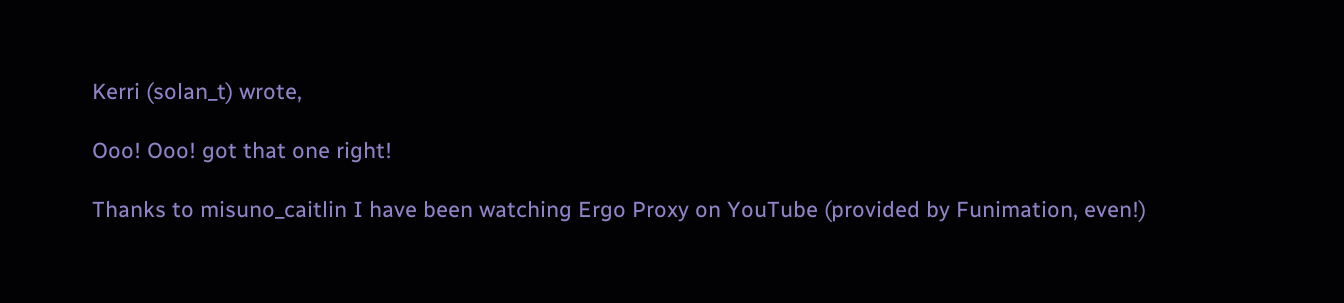Kerri (solan_t) wrote,

Ooo! Ooo! got that one right!

Thanks to misuno_caitlin I have been watching Ergo Proxy on YouTube (provided by Funimation, even!)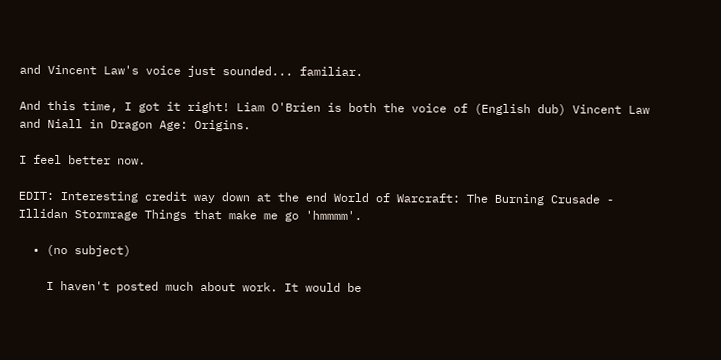and Vincent Law's voice just sounded... familiar.

And this time, I got it right! Liam O'Brien is both the voice of (English dub) Vincent Law and Niall in Dragon Age: Origins.

I feel better now.

EDIT: Interesting credit way down at the end World of Warcraft: The Burning Crusade - Illidan Stormrage Things that make me go 'hmmmm'.

  • (no subject)

    I haven't posted much about work. It would be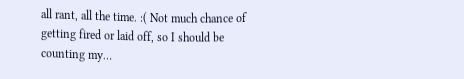all rant, all the time. :( Not much chance of getting fired or laid off, so I should be counting my…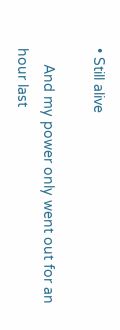• Still alive

    And my power only went out for an hour last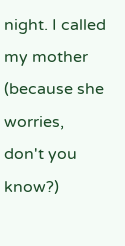night. I called my mother (because she worries, don't you know?)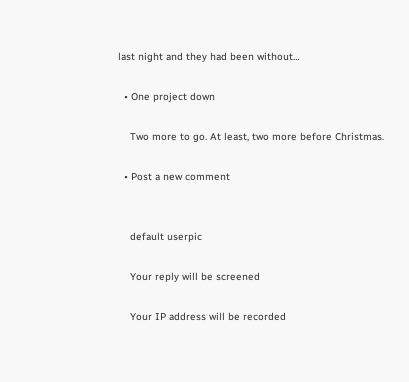last night and they had been without…

  • One project down

    Two more to go. At least, two more before Christmas.

  • Post a new comment


    default userpic

    Your reply will be screened

    Your IP address will be recorded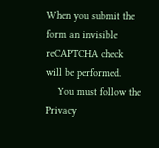When you submit the form an invisible reCAPTCHA check will be performed.
    You must follow the Privacy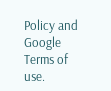Policy and Google Terms of use.